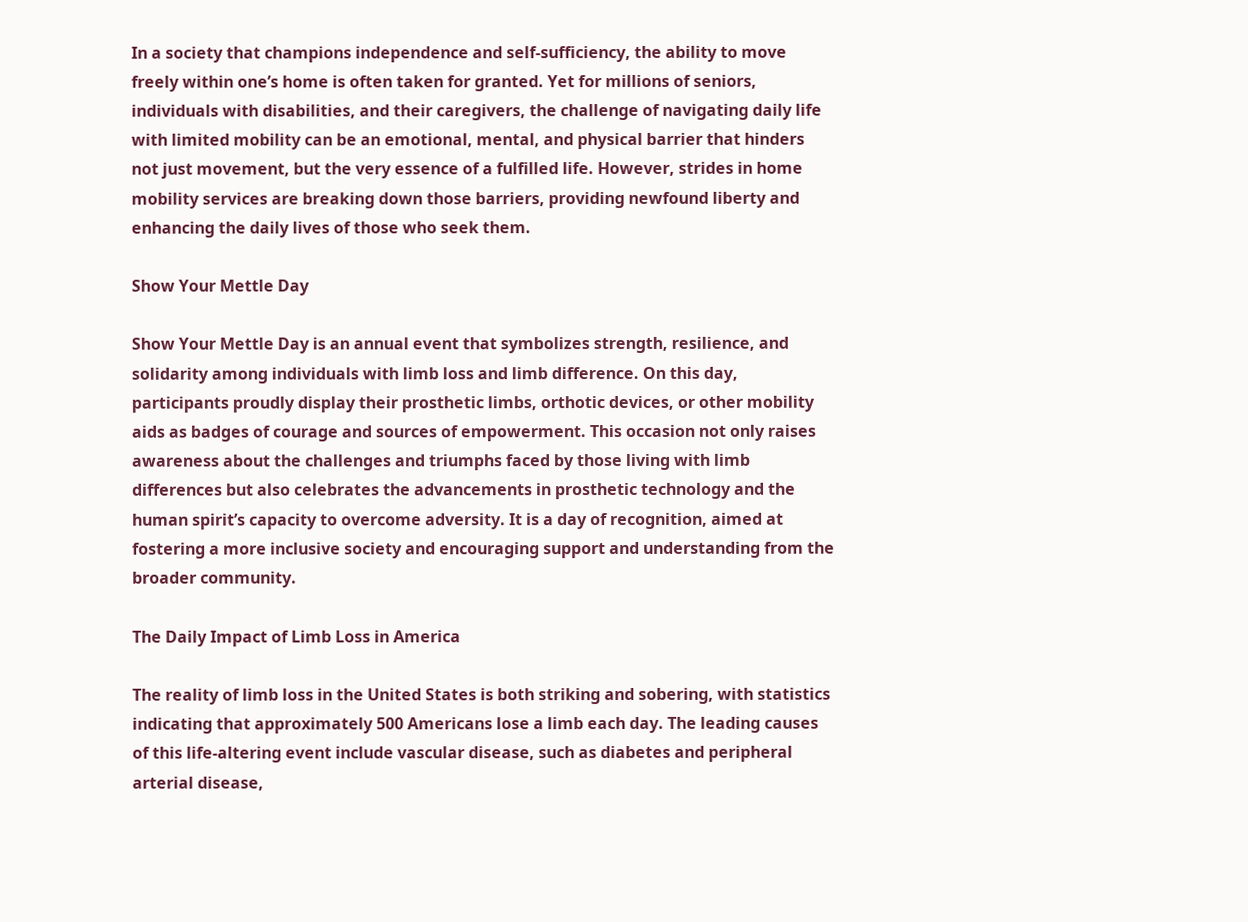In a society that champions independence and self-sufficiency, the ability to move freely within one’s home is often taken for granted. Yet for millions of seniors, individuals with disabilities, and their caregivers, the challenge of navigating daily life with limited mobility can be an emotional, mental, and physical barrier that hinders not just movement, but the very essence of a fulfilled life. However, strides in home mobility services are breaking down those barriers, providing newfound liberty and enhancing the daily lives of those who seek them.

Show Your Mettle Day

Show Your Mettle Day is an annual event that symbolizes strength, resilience, and solidarity among individuals with limb loss and limb difference. On this day, participants proudly display their prosthetic limbs, orthotic devices, or other mobility aids as badges of courage and sources of empowerment. This occasion not only raises awareness about the challenges and triumphs faced by those living with limb differences but also celebrates the advancements in prosthetic technology and the human spirit’s capacity to overcome adversity. It is a day of recognition, aimed at fostering a more inclusive society and encouraging support and understanding from the broader community.

The Daily Impact of Limb Loss in America

The reality of limb loss in the United States is both striking and sobering, with statistics indicating that approximately 500 Americans lose a limb each day. The leading causes of this life-altering event include vascular disease, such as diabetes and peripheral arterial disease,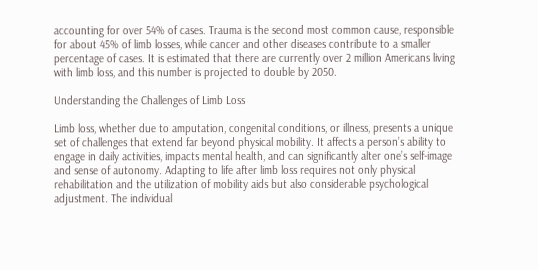accounting for over 54% of cases. Trauma is the second most common cause, responsible for about 45% of limb losses, while cancer and other diseases contribute to a smaller percentage of cases. It is estimated that there are currently over 2 million Americans living with limb loss, and this number is projected to double by 2050.

Understanding the Challenges of Limb Loss

Limb loss, whether due to amputation, congenital conditions, or illness, presents a unique set of challenges that extend far beyond physical mobility. It affects a person’s ability to engage in daily activities, impacts mental health, and can significantly alter one’s self-image and sense of autonomy. Adapting to life after limb loss requires not only physical rehabilitation and the utilization of mobility aids but also considerable psychological adjustment. The individual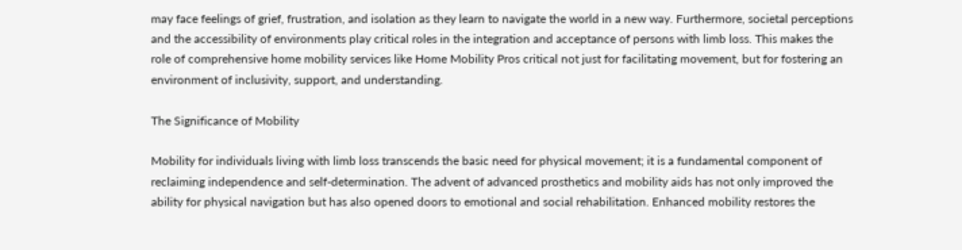may face feelings of grief, frustration, and isolation as they learn to navigate the world in a new way. Furthermore, societal perceptions and the accessibility of environments play critical roles in the integration and acceptance of persons with limb loss. This makes the role of comprehensive home mobility services like Home Mobility Pros critical not just for facilitating movement, but for fostering an environment of inclusivity, support, and understanding.

The Significance of Mobility

Mobility for individuals living with limb loss transcends the basic need for physical movement; it is a fundamental component of reclaiming independence and self-determination. The advent of advanced prosthetics and mobility aids has not only improved the ability for physical navigation but has also opened doors to emotional and social rehabilitation. Enhanced mobility restores the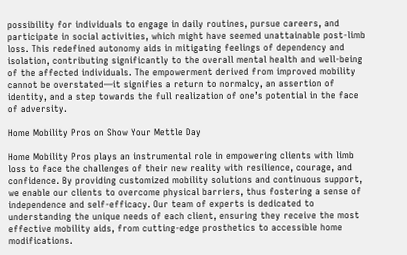possibility for individuals to engage in daily routines, pursue careers, and participate in social activities, which might have seemed unattainable post-limb loss. This redefined autonomy aids in mitigating feelings of dependency and isolation, contributing significantly to the overall mental health and well-being of the affected individuals. The empowerment derived from improved mobility cannot be overstated—it signifies a return to normalcy, an assertion of identity, and a step towards the full realization of one’s potential in the face of adversity.

Home Mobility Pros on Show Your Mettle Day

Home Mobility Pros plays an instrumental role in empowering clients with limb loss to face the challenges of their new reality with resilience, courage, and confidence. By providing customized mobility solutions and continuous support, we enable our clients to overcome physical barriers, thus fostering a sense of independence and self-efficacy. Our team of experts is dedicated to understanding the unique needs of each client, ensuring they receive the most effective mobility aids, from cutting-edge prosthetics to accessible home modifications.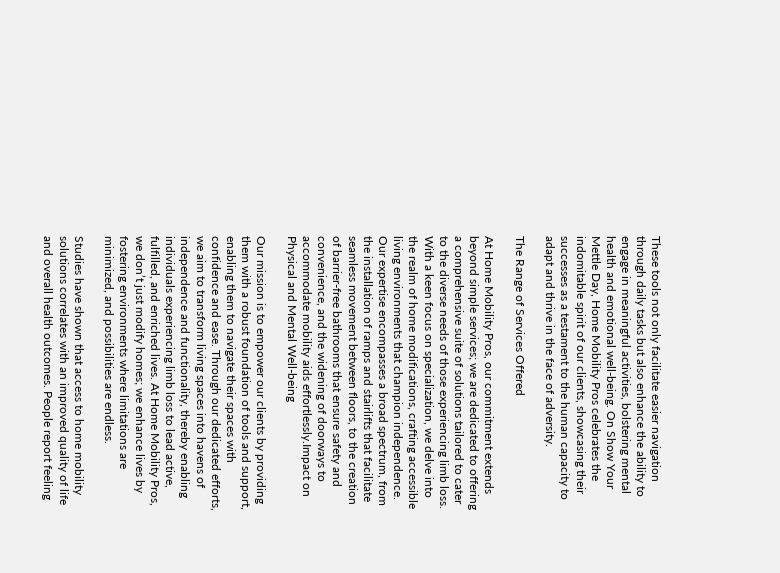These tools not only facilitate easier navigation through daily tasks but also enhance the ability to engage in meaningful activities, bolstering mental health and emotional well-being. On Show Your Mettle Day, Home Mobility Pros celebrates the indomitable spirit of our clients, showcasing their successes as a testament to the human capacity to adapt and thrive in the face of adversity.

The Range of Services Offered

At Home Mobility Pros, our commitment extends beyond simple services; we are dedicated to offering a comprehensive suite of solutions tailored to cater to the diverse needs of those experiencing limb loss. With a keen focus on specialization, we delve into the realm of home modifications, crafting accessible living environments that champion independence. Our expertise encompasses a broad spectrum, from the installation of ramps and stairlifts that facilitate seamless movement between floors, to the creation of barrier-free bathrooms that ensure safety and convenience, and the widening of doorways to accommodate mobility aids effortlessly.Impact on Physical and Mental Well-being

Our mission is to empower our clients by providing them with a robust foundation of tools and support, enabling them to navigate their spaces with confidence and ease. Through our dedicated efforts, we aim to transform living spaces into havens of independence and functionality, thereby enabling individuals experiencing limb loss to lead active, fulfilled, and enriched lives. At Home Mobility Pros, we don’t just modify homes; we enhance lives by fostering environments where limitations are minimized, and possibilities are endless.

Studies have shown that access to home mobility solutions correlates with an improved quality of life and overall health outcomes. People report feeling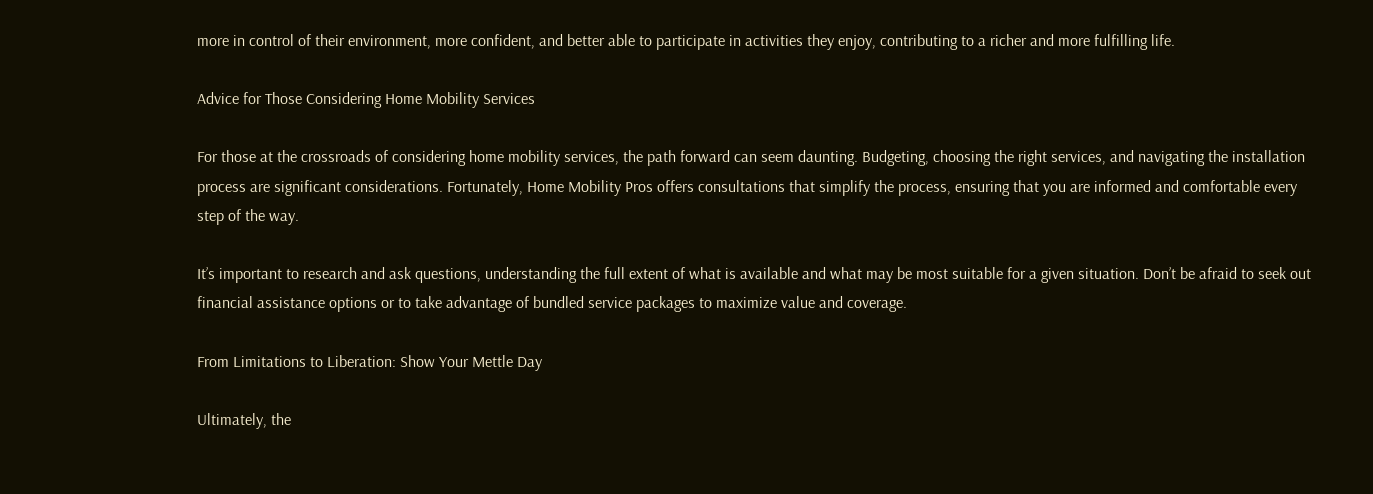more in control of their environment, more confident, and better able to participate in activities they enjoy, contributing to a richer and more fulfilling life.

Advice for Those Considering Home Mobility Services

For those at the crossroads of considering home mobility services, the path forward can seem daunting. Budgeting, choosing the right services, and navigating the installation process are significant considerations. Fortunately, Home Mobility Pros offers consultations that simplify the process, ensuring that you are informed and comfortable every step of the way.

It’s important to research and ask questions, understanding the full extent of what is available and what may be most suitable for a given situation. Don’t be afraid to seek out financial assistance options or to take advantage of bundled service packages to maximize value and coverage.

From Limitations to Liberation: Show Your Mettle Day

Ultimately, the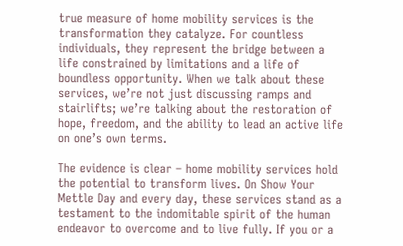true measure of home mobility services is the transformation they catalyze. For countless individuals, they represent the bridge between a life constrained by limitations and a life of boundless opportunity. When we talk about these services, we’re not just discussing ramps and stairlifts; we’re talking about the restoration of hope, freedom, and the ability to lead an active life on one’s own terms.

The evidence is clear – home mobility services hold the potential to transform lives. On Show Your Mettle Day and every day, these services stand as a testament to the indomitable spirit of the human endeavor to overcome and to live fully. If you or a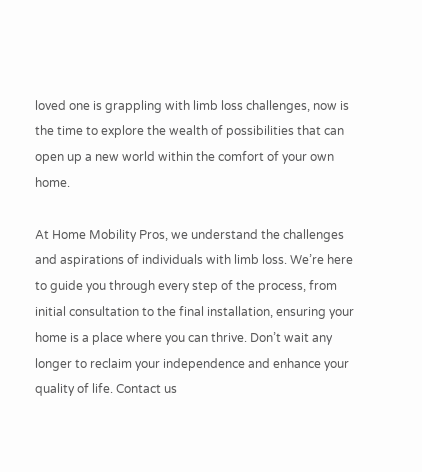loved one is grappling with limb loss challenges, now is the time to explore the wealth of possibilities that can open up a new world within the comfort of your own home.

At Home Mobility Pros, we understand the challenges and aspirations of individuals with limb loss. We’re here to guide you through every step of the process, from initial consultation to the final installation, ensuring your home is a place where you can thrive. Don’t wait any longer to reclaim your independence and enhance your quality of life. Contact us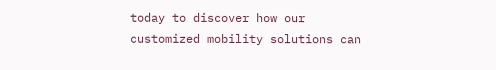today to discover how our customized mobility solutions can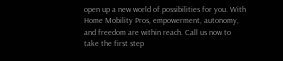open up a new world of possibilities for you. With Home Mobility Pros, empowerment, autonomy, and freedom are within reach. Call us now to take the first step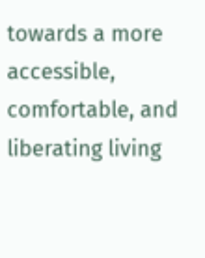towards a more accessible, comfortable, and liberating living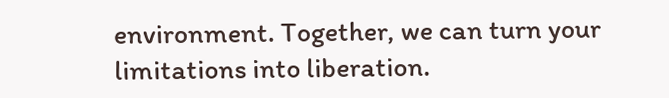environment. Together, we can turn your limitations into liberation.